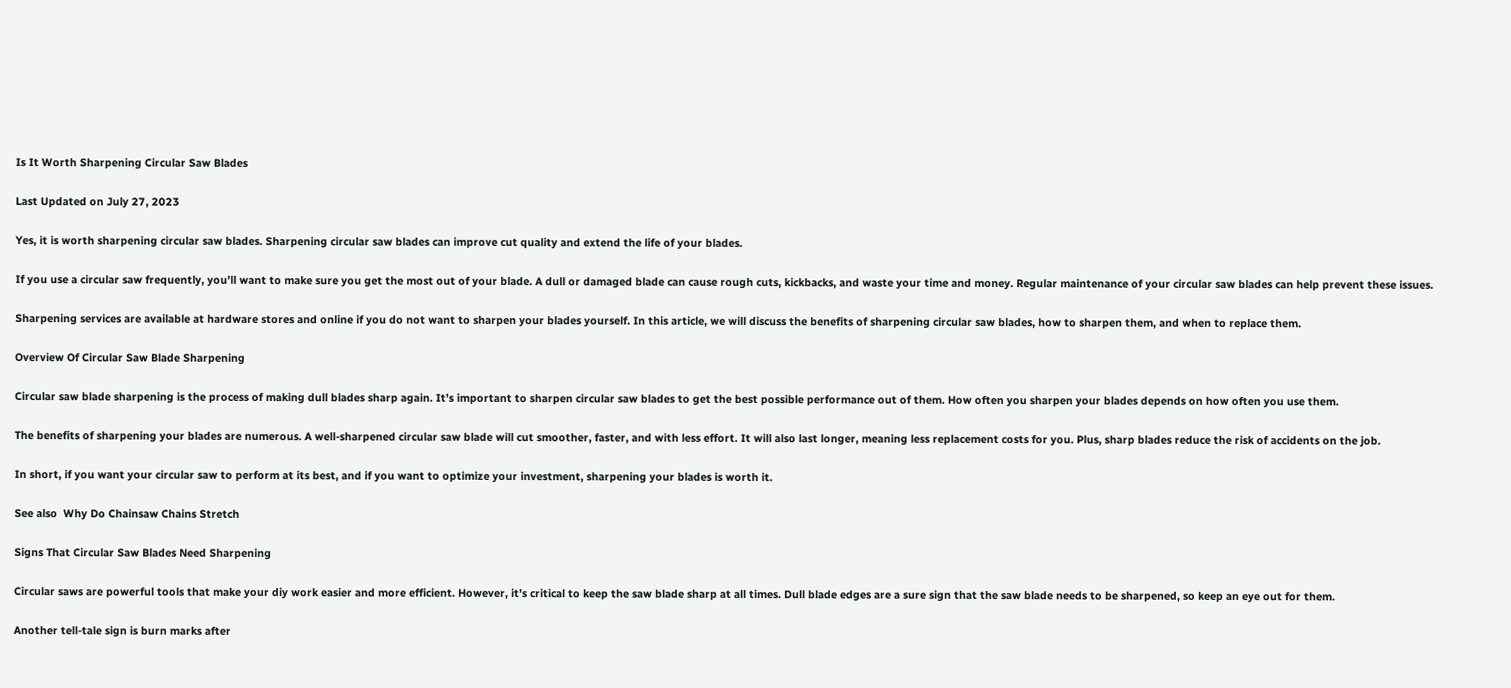Is It Worth Sharpening Circular Saw Blades

Last Updated on July 27, 2023

Yes, it is worth sharpening circular saw blades. Sharpening circular saw blades can improve cut quality and extend the life of your blades.

If you use a circular saw frequently, you’ll want to make sure you get the most out of your blade. A dull or damaged blade can cause rough cuts, kickbacks, and waste your time and money. Regular maintenance of your circular saw blades can help prevent these issues.

Sharpening services are available at hardware stores and online if you do not want to sharpen your blades yourself. In this article, we will discuss the benefits of sharpening circular saw blades, how to sharpen them, and when to replace them.

Overview Of Circular Saw Blade Sharpening

Circular saw blade sharpening is the process of making dull blades sharp again. It’s important to sharpen circular saw blades to get the best possible performance out of them. How often you sharpen your blades depends on how often you use them.

The benefits of sharpening your blades are numerous. A well-sharpened circular saw blade will cut smoother, faster, and with less effort. It will also last longer, meaning less replacement costs for you. Plus, sharp blades reduce the risk of accidents on the job.

In short, if you want your circular saw to perform at its best, and if you want to optimize your investment, sharpening your blades is worth it.

See also  Why Do Chainsaw Chains Stretch

Signs That Circular Saw Blades Need Sharpening

Circular saws are powerful tools that make your diy work easier and more efficient. However, it’s critical to keep the saw blade sharp at all times. Dull blade edges are a sure sign that the saw blade needs to be sharpened, so keep an eye out for them.

Another tell-tale sign is burn marks after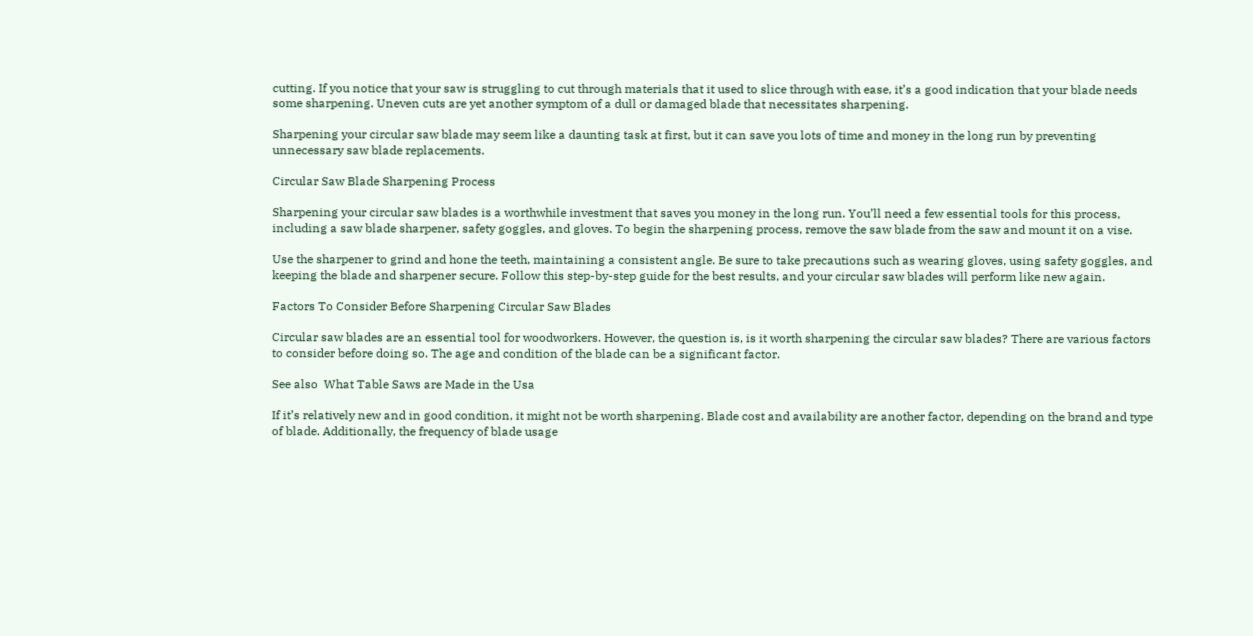cutting. If you notice that your saw is struggling to cut through materials that it used to slice through with ease, it’s a good indication that your blade needs some sharpening. Uneven cuts are yet another symptom of a dull or damaged blade that necessitates sharpening.

Sharpening your circular saw blade may seem like a daunting task at first, but it can save you lots of time and money in the long run by preventing unnecessary saw blade replacements.

Circular Saw Blade Sharpening Process

Sharpening your circular saw blades is a worthwhile investment that saves you money in the long run. You’ll need a few essential tools for this process, including a saw blade sharpener, safety goggles, and gloves. To begin the sharpening process, remove the saw blade from the saw and mount it on a vise.

Use the sharpener to grind and hone the teeth, maintaining a consistent angle. Be sure to take precautions such as wearing gloves, using safety goggles, and keeping the blade and sharpener secure. Follow this step-by-step guide for the best results, and your circular saw blades will perform like new again.

Factors To Consider Before Sharpening Circular Saw Blades

Circular saw blades are an essential tool for woodworkers. However, the question is, is it worth sharpening the circular saw blades? There are various factors to consider before doing so. The age and condition of the blade can be a significant factor.

See also  What Table Saws are Made in the Usa

If it’s relatively new and in good condition, it might not be worth sharpening. Blade cost and availability are another factor, depending on the brand and type of blade. Additionally, the frequency of blade usage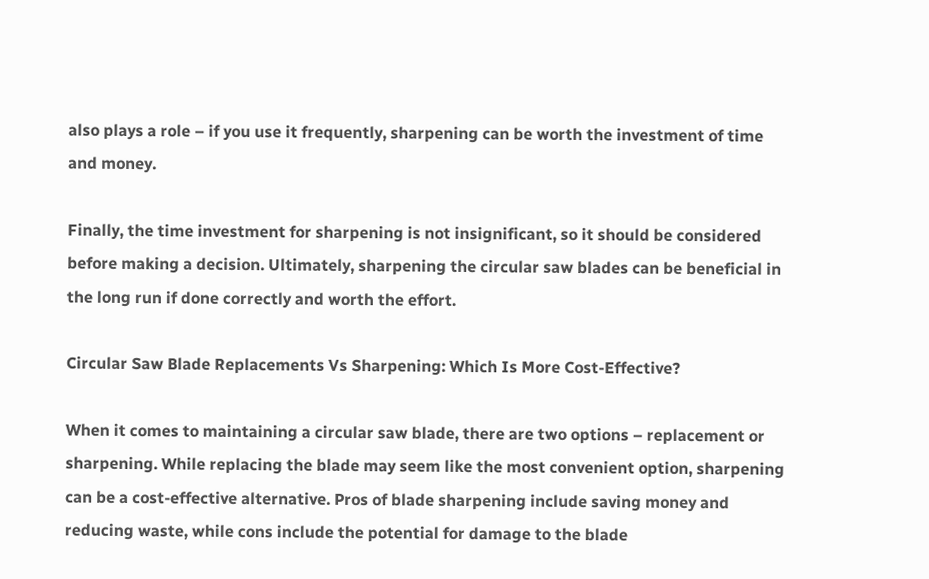also plays a role – if you use it frequently, sharpening can be worth the investment of time and money.

Finally, the time investment for sharpening is not insignificant, so it should be considered before making a decision. Ultimately, sharpening the circular saw blades can be beneficial in the long run if done correctly and worth the effort.

Circular Saw Blade Replacements Vs Sharpening: Which Is More Cost-Effective?

When it comes to maintaining a circular saw blade, there are two options – replacement or sharpening. While replacing the blade may seem like the most convenient option, sharpening can be a cost-effective alternative. Pros of blade sharpening include saving money and reducing waste, while cons include the potential for damage to the blade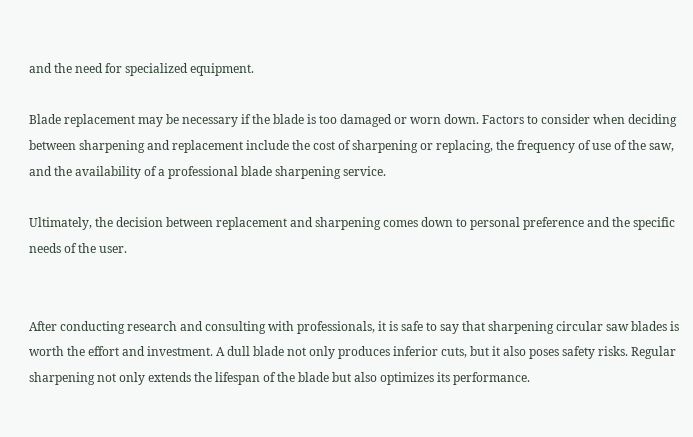and the need for specialized equipment.

Blade replacement may be necessary if the blade is too damaged or worn down. Factors to consider when deciding between sharpening and replacement include the cost of sharpening or replacing, the frequency of use of the saw, and the availability of a professional blade sharpening service.

Ultimately, the decision between replacement and sharpening comes down to personal preference and the specific needs of the user.


After conducting research and consulting with professionals, it is safe to say that sharpening circular saw blades is worth the effort and investment. A dull blade not only produces inferior cuts, but it also poses safety risks. Regular sharpening not only extends the lifespan of the blade but also optimizes its performance.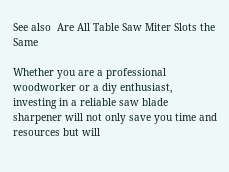See also  Are All Table Saw Miter Slots the Same

Whether you are a professional woodworker or a diy enthusiast, investing in a reliable saw blade sharpener will not only save you time and resources but will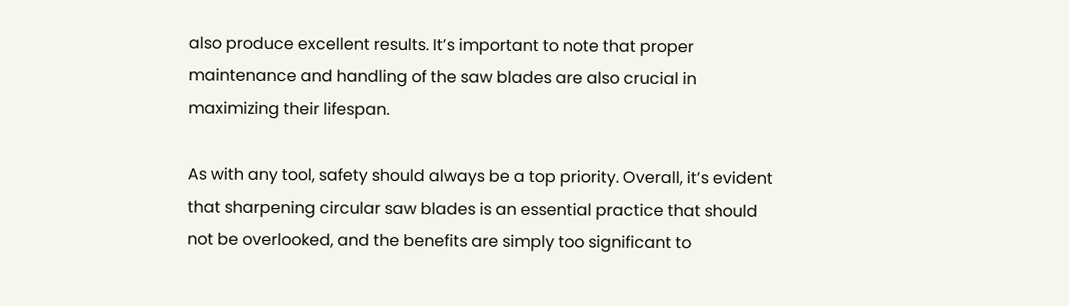also produce excellent results. It’s important to note that proper maintenance and handling of the saw blades are also crucial in maximizing their lifespan.

As with any tool, safety should always be a top priority. Overall, it’s evident that sharpening circular saw blades is an essential practice that should not be overlooked, and the benefits are simply too significant to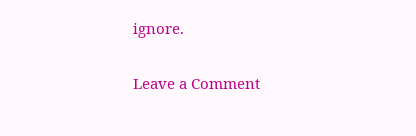ignore.

Leave a Comment